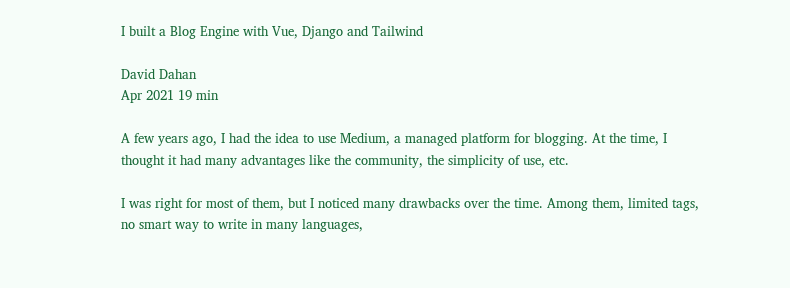I built a Blog Engine with Vue, Django and Tailwind

David Dahan
Apr 2021 19 min

A few years ago, I had the idea to use Medium, a managed platform for blogging. At the time, I thought it had many advantages like the community, the simplicity of use, etc.

I was right for most of them, but I noticed many drawbacks over the time. Among them, limited tags, no smart way to write in many languages,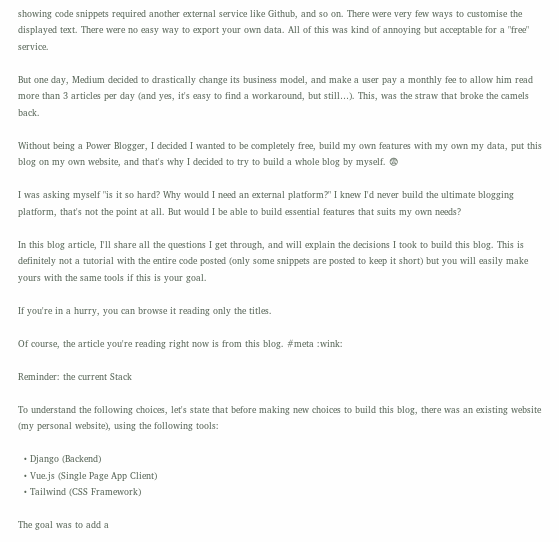showing code snippets required another external service like Github, and so on. There were very few ways to customise the displayed text. There were no easy way to export your own data. All of this was kind of annoying but acceptable for a "free" service.

But one day, Medium decided to drastically change its business model, and make a user pay a monthly fee to allow him read more than 3 articles per day (and yes, it's easy to find a workaround, but still…). This, was the straw that broke the camels back.

Without being a Power Blogger, I decided I wanted to be completely free, build my own features with my own my data, put this blog on my own website, and that's why I decided to try to build a whole blog by myself. 😨

I was asking myself "is it so hard? Why would I need an external platform?" I knew I'd never build the ultimate blogging platform, that's not the point at all. But would I be able to build essential features that suits my own needs?

In this blog article, I'll share all the questions I get through, and will explain the decisions I took to build this blog. This is definitely not a tutorial with the entire code posted (only some snippets are posted to keep it short) but you will easily make yours with the same tools if this is your goal.

If you're in a hurry, you can browse it reading only the titles.

Of course, the article you're reading right now is from this blog. #meta :wink:

Reminder: the current Stack

To understand the following choices, let's state that before making new choices to build this blog, there was an existing website (my personal website), using the following tools:

  • Django (Backend)
  • Vue.js (Single Page App Client)
  • Tailwind (CSS Framework)

The goal was to add a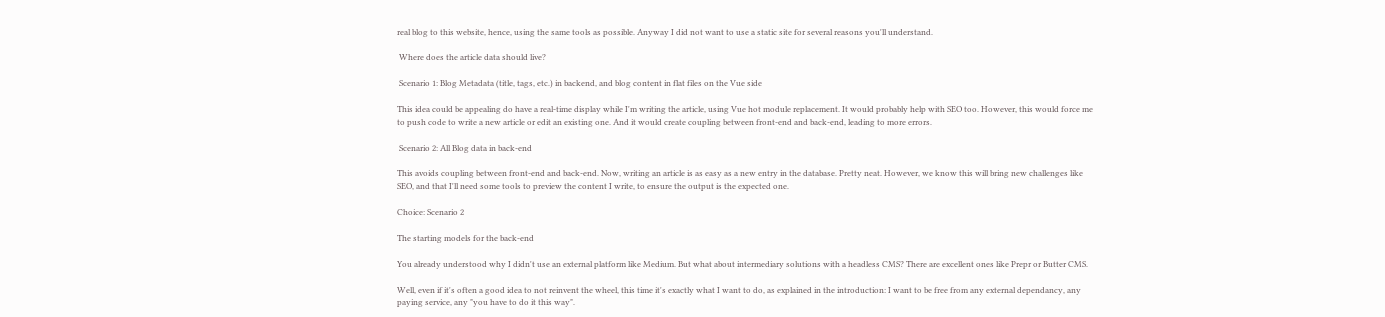real blog to this website, hence, using the same tools as possible. Anyway I did not want to use a static site for several reasons you'll understand.

 Where does the article data should live?

 Scenario 1: Blog Metadata (title, tags, etc.) in backend, and blog content in flat files on the Vue side

This idea could be appealing do have a real-time display while I'm writing the article, using Vue hot module replacement. It would probably help with SEO too. However, this would force me to push code to write a new article or edit an existing one. And it would create coupling between front-end and back-end, leading to more errors.

 Scenario 2: All Blog data in back-end

This avoids coupling between front-end and back-end. Now, writing an article is as easy as a new entry in the database. Pretty neat. However, we know this will bring new challenges like SEO, and that I'll need some tools to preview the content I write, to ensure the output is the expected one.

Choice: Scenario 2

The starting models for the back-end

You already understood why I didn't use an external platform like Medium. But what about intermediary solutions with a headless CMS? There are excellent ones like Prepr or Butter CMS.

Well, even if it's often a good idea to not reinvent the wheel, this time it's exactly what I want to do, as explained in the introduction: I want to be free from any external dependancy, any paying service, any "you have to do it this way".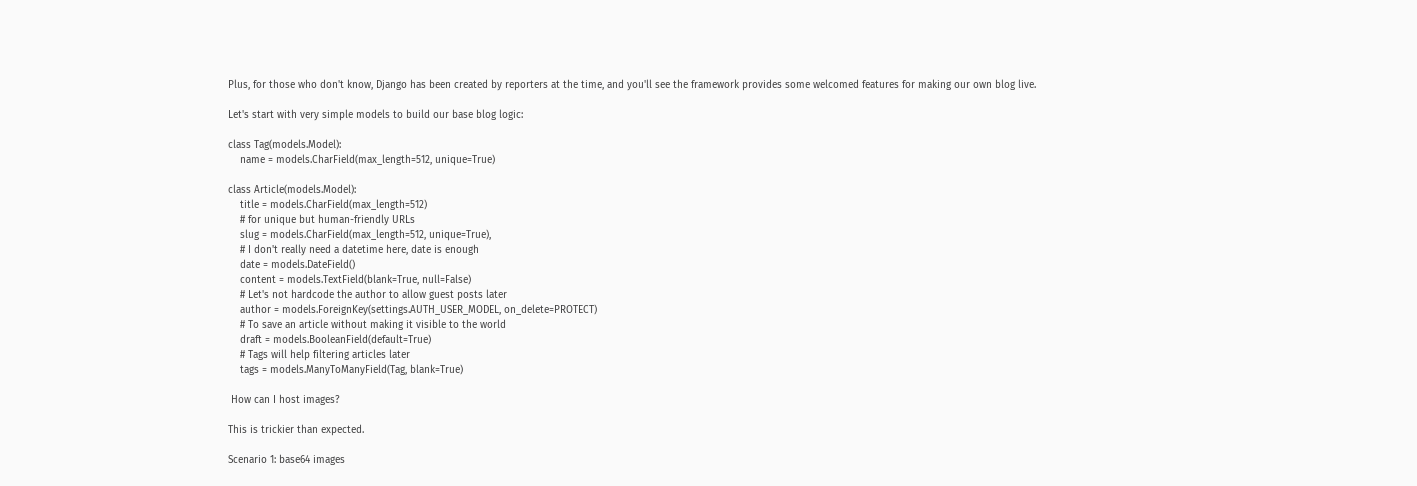Plus, for those who don't know, Django has been created by reporters at the time, and you'll see the framework provides some welcomed features for making our own blog live.

Let's start with very simple models to build our base blog logic:

class Tag(models.Model):
    name = models.CharField(max_length=512, unique=True)

class Article(models.Model):
    title = models.CharField(max_length=512)
    # for unique but human-friendly URLs
    slug = models.CharField(max_length=512, unique=True),
    # I don't really need a datetime here, date is enough
    date = models.DateField()
    content = models.TextField(blank=True, null=False)
    # Let's not hardcode the author to allow guest posts later
    author = models.ForeignKey(settings.AUTH_USER_MODEL, on_delete=PROTECT)
    # To save an article without making it visible to the world
    draft = models.BooleanField(default=True)
    # Tags will help filtering articles later
    tags = models.ManyToManyField(Tag, blank=True)

 How can I host images?

This is trickier than expected.

Scenario 1: base64 images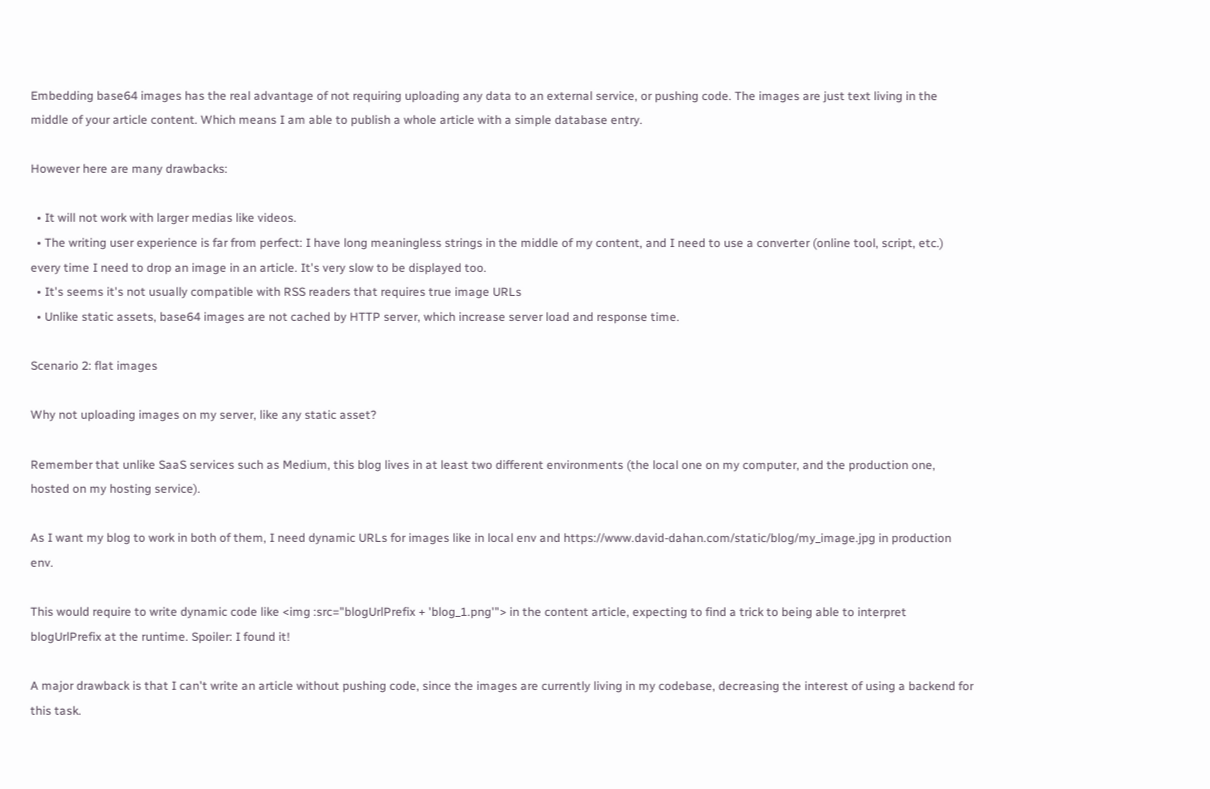Embedding base64 images has the real advantage of not requiring uploading any data to an external service, or pushing code. The images are just text living in the middle of your article content. Which means I am able to publish a whole article with a simple database entry.

However here are many drawbacks:

  • It will not work with larger medias like videos.
  • The writing user experience is far from perfect: I have long meaningless strings in the middle of my content, and I need to use a converter (online tool, script, etc.) every time I need to drop an image in an article. It's very slow to be displayed too.
  • It's seems it's not usually compatible with RSS readers that requires true image URLs
  • Unlike static assets, base64 images are not cached by HTTP server, which increase server load and response time.

Scenario 2: flat images

Why not uploading images on my server, like any static asset?

Remember that unlike SaaS services such as Medium, this blog lives in at least two different environments (the local one on my computer, and the production one, hosted on my hosting service).

As I want my blog to work in both of them, I need dynamic URLs for images like in local env and https://www.david-dahan.com/static/blog/my_image.jpg in production env.

This would require to write dynamic code like <img :src="blogUrlPrefix + 'blog_1.png'"> in the content article, expecting to find a trick to being able to interpret blogUrlPrefix at the runtime. Spoiler: I found it!

A major drawback is that I can't write an article without pushing code, since the images are currently living in my codebase, decreasing the interest of using a backend for this task.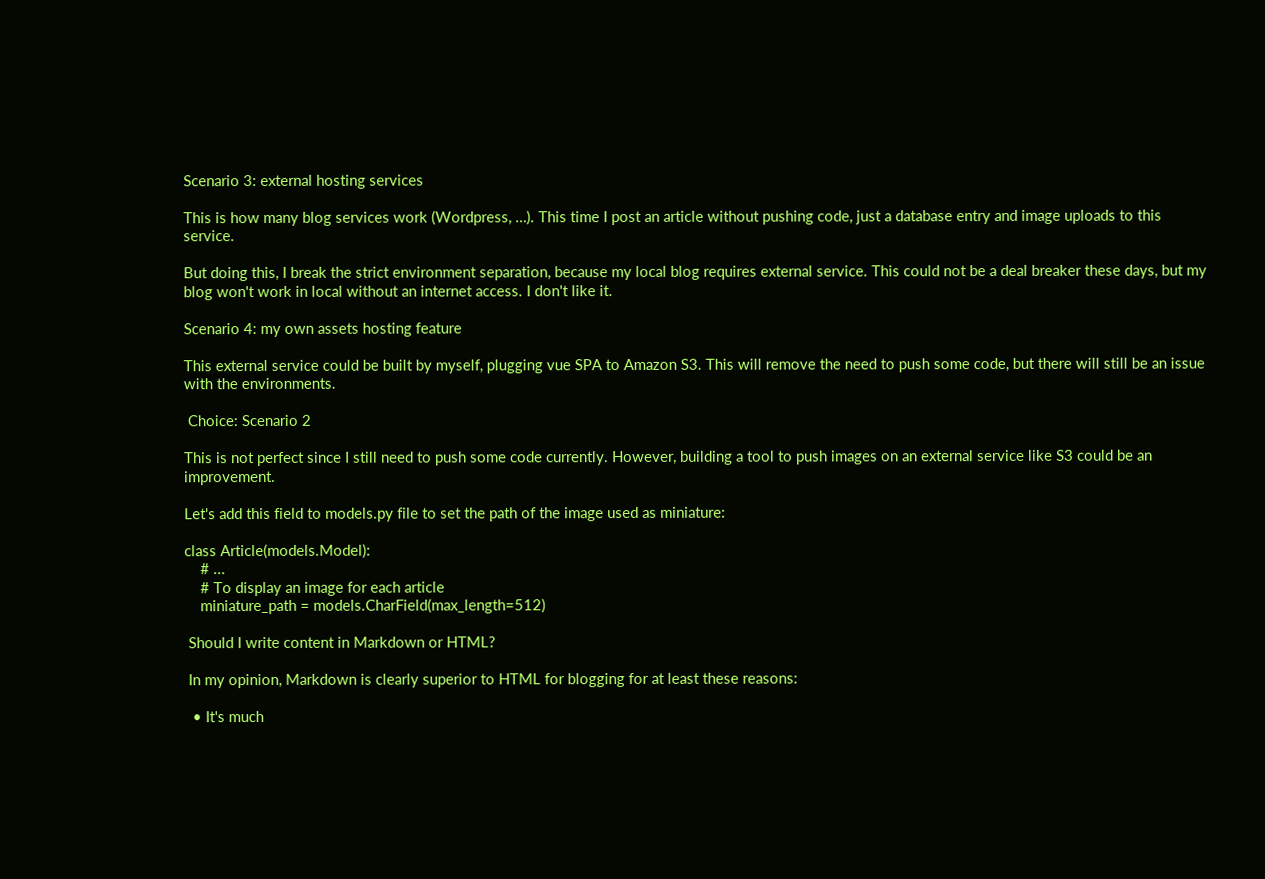Scenario 3: external hosting services

This is how many blog services work (Wordpress, …). This time I post an article without pushing code, just a database entry and image uploads to this service.

But doing this, I break the strict environment separation, because my local blog requires external service. This could not be a deal breaker these days, but my blog won't work in local without an internet access. I don't like it.

Scenario 4: my own assets hosting feature

This external service could be built by myself, plugging vue SPA to Amazon S3. This will remove the need to push some code, but there will still be an issue with the environments.

 Choice: Scenario 2

This is not perfect since I still need to push some code currently. However, building a tool to push images on an external service like S3 could be an improvement.

Let's add this field to models.py file to set the path of the image used as miniature:

class Article(models.Model):
    # ...
    # To display an image for each article
    miniature_path = models.CharField(max_length=512)

 Should I write content in Markdown or HTML?

 In my opinion, Markdown is clearly superior to HTML for blogging for at least these reasons:

  • It's much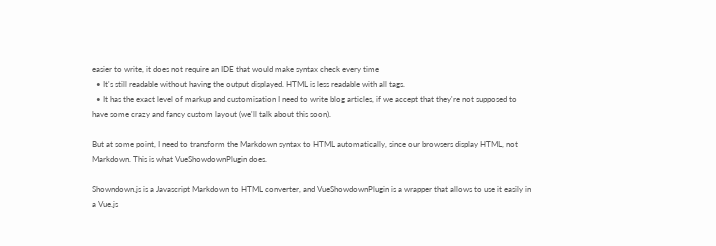easier to write, it does not require an IDE that would make syntax check every time
  • It's still readable without having the output displayed. HTML is less readable with all tags.
  • It has the exact level of markup and customisation I need to write blog articles, if we accept that they're not supposed to have some crazy and fancy custom layout (we'll talk about this soon).

But at some point, I need to transform the Markdown syntax to HTML automatically, since our browsers display HTML, not Markdown. This is what VueShowdownPlugin does.

Showndown.js is a Javascript Markdown to HTML converter, and VueShowdownPlugin is a wrapper that allows to use it easily in a Vue.js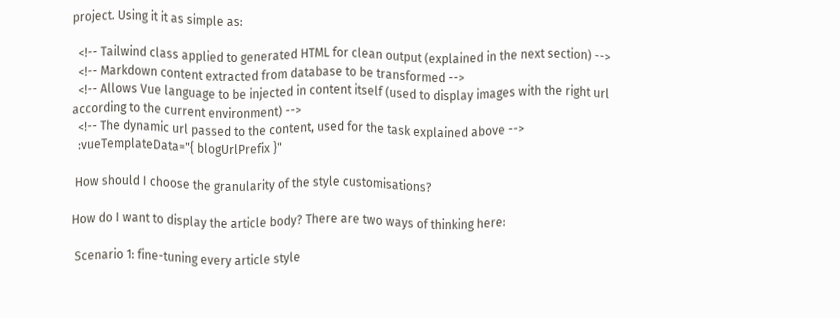project. Using it it as simple as:

  <!-- Tailwind class applied to generated HTML for clean output (explained in the next section) -->
  <!-- Markdown content extracted from database to be transformed -->
  <!-- Allows Vue language to be injected in content itself (used to display images with the right url according to the current environment) -->
  <!-- The dynamic url passed to the content, used for the task explained above -->
  :vueTemplateData="{ blogUrlPrefix }"

 How should I choose the granularity of the style customisations?

How do I want to display the article body? There are two ways of thinking here:

 Scenario 1: fine-tuning every article style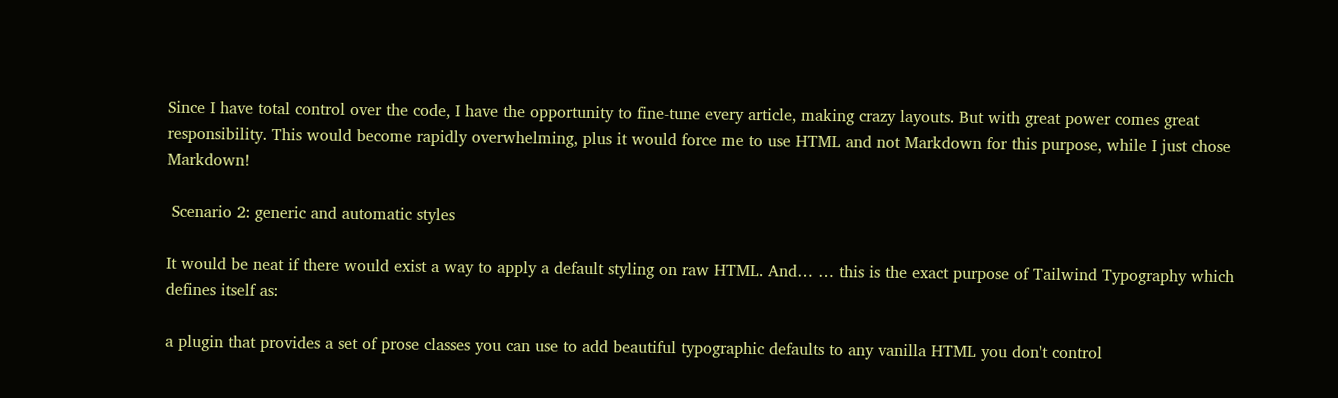Since I have total control over the code, I have the opportunity to fine-tune every article, making crazy layouts. But with great power comes great responsibility. This would become rapidly overwhelming, plus it would force me to use HTML and not Markdown for this purpose, while I just chose Markdown!

 Scenario 2: generic and automatic styles

It would be neat if there would exist a way to apply a default styling on raw HTML. And… … this is the exact purpose of Tailwind Typography which defines itself as:

a plugin that provides a set of prose classes you can use to add beautiful typographic defaults to any vanilla HTML you don't control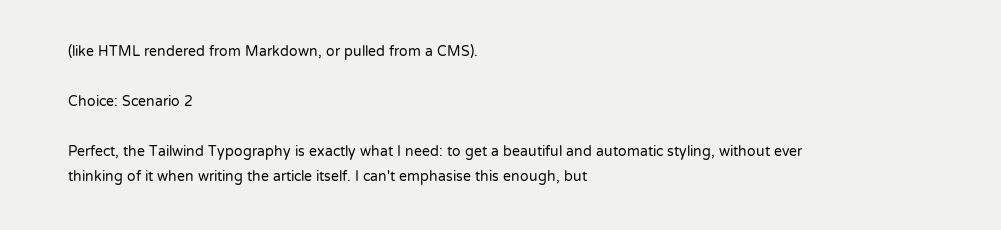(like HTML rendered from Markdown, or pulled from a CMS).

Choice: Scenario 2

Perfect, the Tailwind Typography is exactly what I need: to get a beautiful and automatic styling, without ever thinking of it when writing the article itself. I can't emphasise this enough, but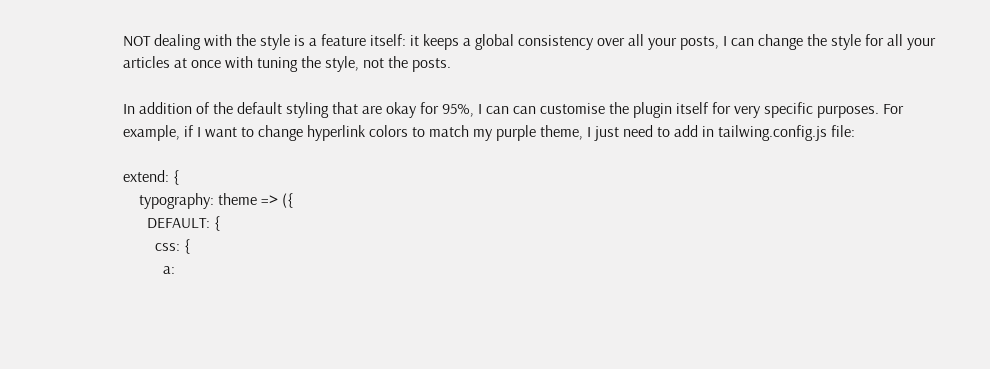NOT dealing with the style is a feature itself: it keeps a global consistency over all your posts, I can change the style for all your articles at once with tuning the style, not the posts.

In addition of the default styling that are okay for 95%, I can can customise the plugin itself for very specific purposes. For example, if I want to change hyperlink colors to match my purple theme, I just need to add in tailwing.config.js file:

extend: {
    typography: theme => ({
      DEFAULT: {
        css: {
          a: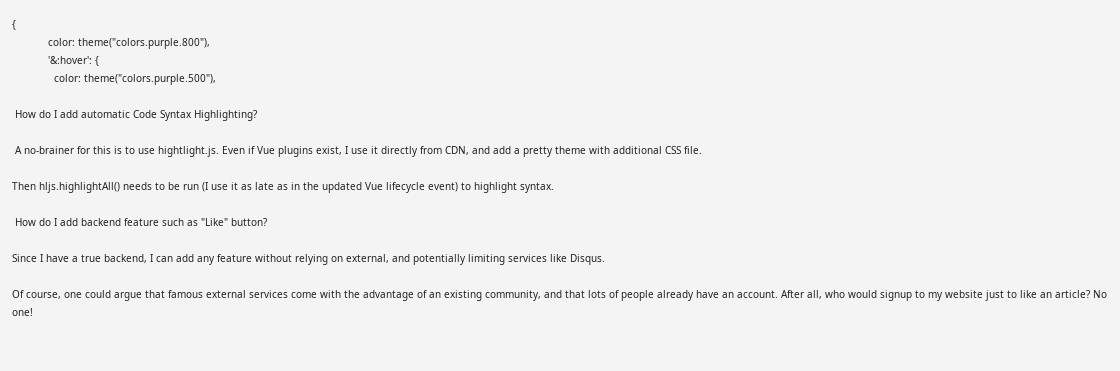{
            color: theme("colors.purple.800"),
            '&:hover': {
              color: theme("colors.purple.500"),

 How do I add automatic Code Syntax Highlighting?

 A no-brainer for this is to use hightlight.js. Even if Vue plugins exist, I use it directly from CDN, and add a pretty theme with additional CSS file.

Then hljs.highlightAll() needs to be run (I use it as late as in the updated Vue lifecycle event) to highlight syntax.

 How do I add backend feature such as "Like" button?

Since I have a true backend, I can add any feature without relying on external, and potentially limiting services like Disqus.

Of course, one could argue that famous external services come with the advantage of an existing community, and that lots of people already have an account. After all, who would signup to my website just to like an article? No one!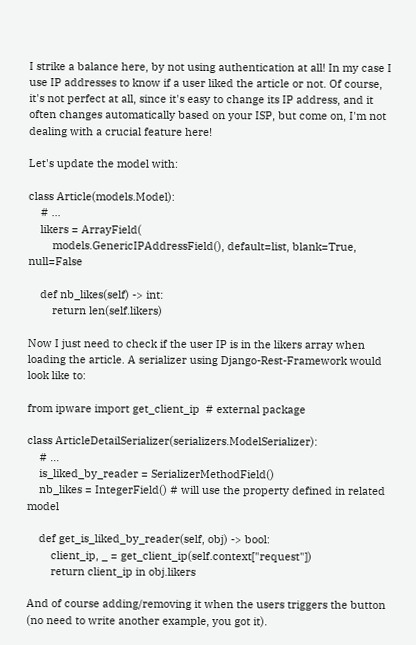I strike a balance here, by not using authentication at all! In my case I use IP addresses to know if a user liked the article or not. Of course, it's not perfect at all, since it's easy to change its IP address, and it often changes automatically based on your ISP, but come on, I'm not dealing with a crucial feature here!

Let's update the model with:

class Article(models.Model):
    # ...
    likers = ArrayField(
        models.GenericIPAddressField(), default=list, blank=True, null=False

    def nb_likes(self) -> int:
        return len(self.likers)

Now I just need to check if the user IP is in the likers array when loading the article. A serializer using Django-Rest-Framework would look like to:

from ipware import get_client_ip  # external package

class ArticleDetailSerializer(serializers.ModelSerializer):
    # ...
    is_liked_by_reader = SerializerMethodField()
    nb_likes = IntegerField() # will use the property defined in related model

    def get_is_liked_by_reader(self, obj) -> bool:
        client_ip, _ = get_client_ip(self.context["request"])
        return client_ip in obj.likers

And of course adding/removing it when the users triggers the button (no need to write another example, you got it).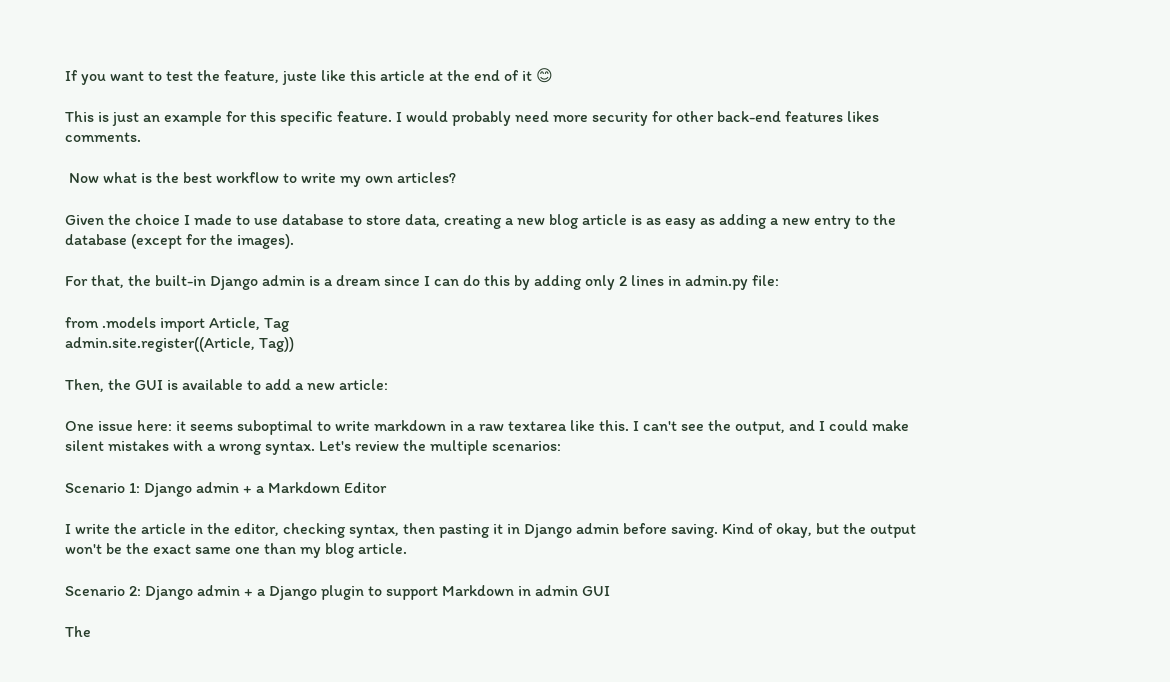If you want to test the feature, juste like this article at the end of it 😊

This is just an example for this specific feature. I would probably need more security for other back-end features likes comments.

 Now what is the best workflow to write my own articles?

Given the choice I made to use database to store data, creating a new blog article is as easy as adding a new entry to the database (except for the images).

For that, the built-in Django admin is a dream since I can do this by adding only 2 lines in admin.py file:

from .models import Article, Tag
admin.site.register((Article, Tag))

Then, the GUI is available to add a new article:

One issue here: it seems suboptimal to write markdown in a raw textarea like this. I can't see the output, and I could make silent mistakes with a wrong syntax. Let's review the multiple scenarios:

Scenario 1: Django admin + a Markdown Editor

I write the article in the editor, checking syntax, then pasting it in Django admin before saving. Kind of okay, but the output won't be the exact same one than my blog article.

Scenario 2: Django admin + a Django plugin to support Markdown in admin GUI

The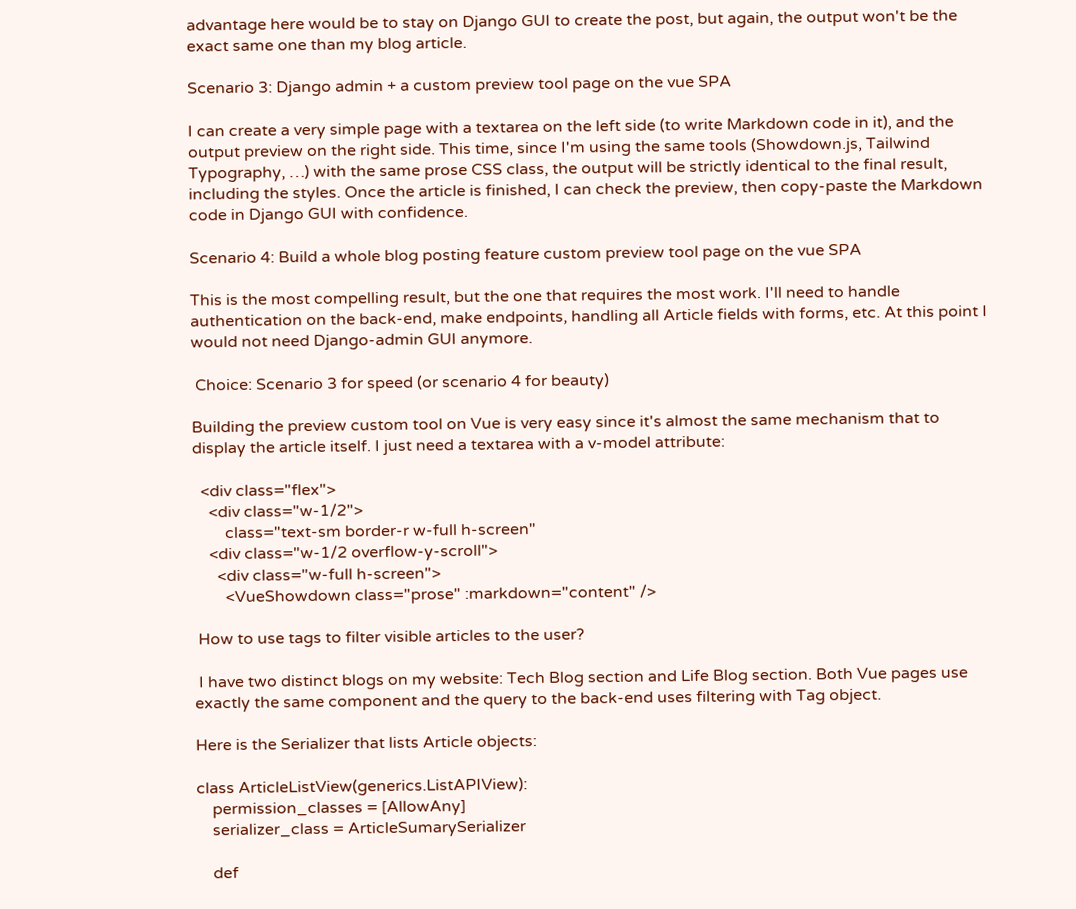advantage here would be to stay on Django GUI to create the post, but again, the output won't be the exact same one than my blog article.

Scenario 3: Django admin + a custom preview tool page on the vue SPA

I can create a very simple page with a textarea on the left side (to write Markdown code in it), and the output preview on the right side. This time, since I'm using the same tools (Showdown.js, Tailwind Typography, …) with the same prose CSS class, the output will be strictly identical to the final result, including the styles. Once the article is finished, I can check the preview, then copy-paste the Markdown code in Django GUI with confidence.

Scenario 4: Build a whole blog posting feature custom preview tool page on the vue SPA

This is the most compelling result, but the one that requires the most work. I'll need to handle authentication on the back-end, make endpoints, handling all Article fields with forms, etc. At this point I would not need Django-admin GUI anymore.

 Choice: Scenario 3 for speed (or scenario 4 for beauty)

Building the preview custom tool on Vue is very easy since it's almost the same mechanism that to display the article itself. I just need a textarea with a v-model attribute:

  <div class="flex">
    <div class="w-1/2">
        class="text-sm border-r w-full h-screen"
    <div class="w-1/2 overflow-y-scroll">
      <div class="w-full h-screen">
        <VueShowdown class="prose" :markdown="content" />

 How to use tags to filter visible articles to the user?

 I have two distinct blogs on my website: Tech Blog section and Life Blog section. Both Vue pages use exactly the same component and the query to the back-end uses filtering with Tag object.

Here is the Serializer that lists Article objects:

class ArticleListView(generics.ListAPIView):
    permission_classes = [AllowAny]
    serializer_class = ArticleSumarySerializer

    def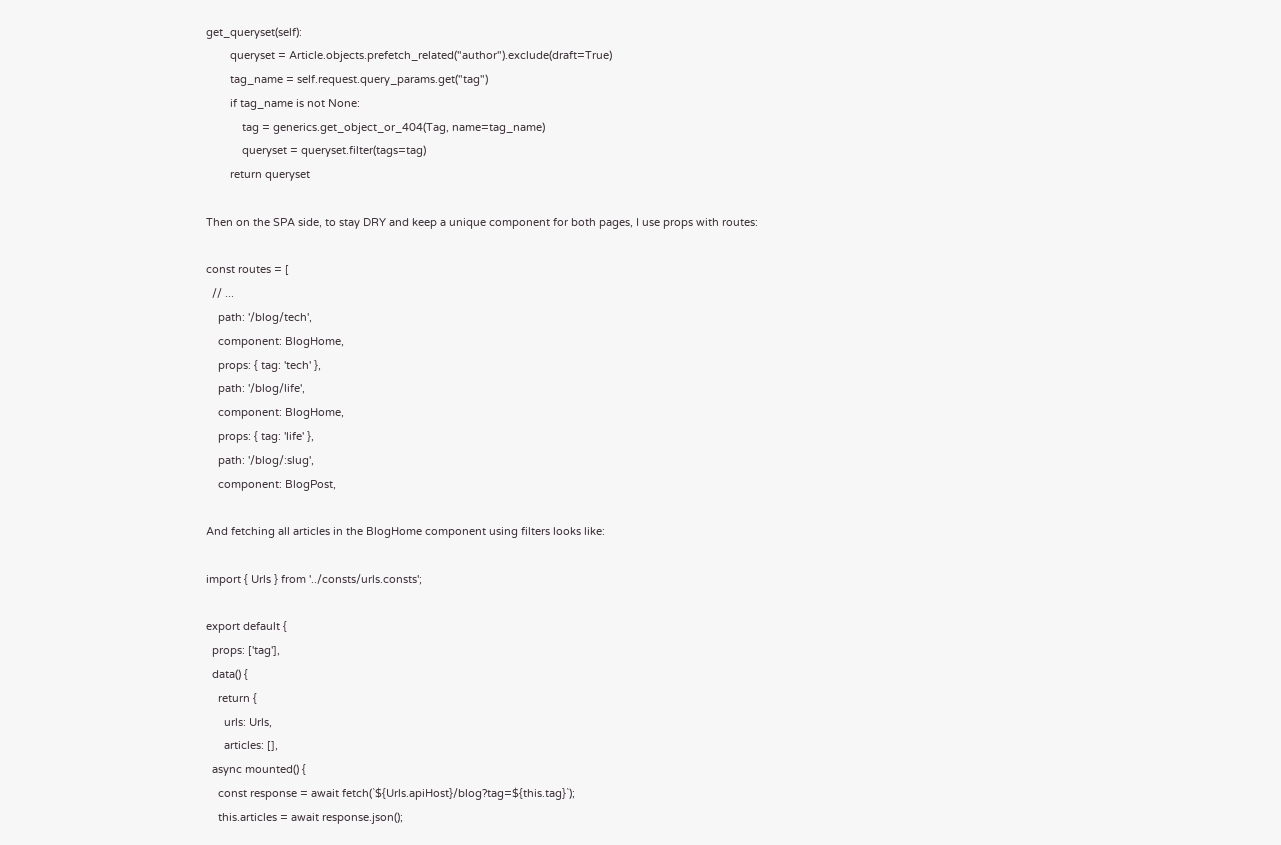get_queryset(self):
        queryset = Article.objects.prefetch_related("author").exclude(draft=True)
        tag_name = self.request.query_params.get("tag")
        if tag_name is not None:
            tag = generics.get_object_or_404(Tag, name=tag_name)
            queryset = queryset.filter(tags=tag)
        return queryset

Then on the SPA side, to stay DRY and keep a unique component for both pages, I use props with routes:

const routes = [
  // ...
    path: '/blog/tech',
    component: BlogHome,
    props: { tag: 'tech' },
    path: '/blog/life',
    component: BlogHome,
    props: { tag: 'life' },
    path: '/blog/:slug',
    component: BlogPost,

And fetching all articles in the BlogHome component using filters looks like:

import { Urls } from '../consts/urls.consts';

export default {
  props: ['tag'],
  data() {
    return {
      urls: Urls,
      articles: [],
  async mounted() {
    const response = await fetch(`${Urls.apiHost}/blog?tag=${this.tag}`);
    this.articles = await response.json();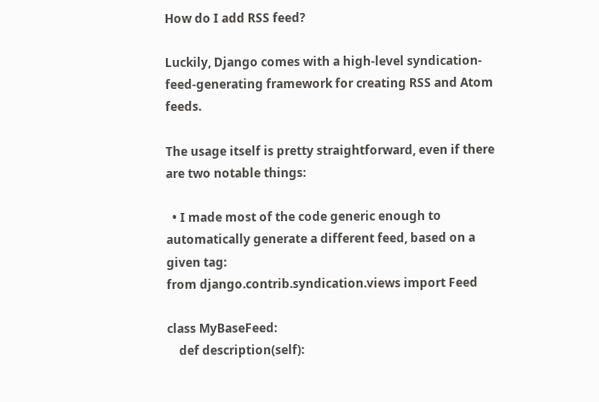How do I add RSS feed?

Luckily, Django comes with a high-level syndication-feed-generating framework for creating RSS and Atom feeds.

The usage itself is pretty straightforward, even if there are two notable things:

  • I made most of the code generic enough to automatically generate a different feed, based on a given tag:
from django.contrib.syndication.views import Feed

class MyBaseFeed:
    def description(self):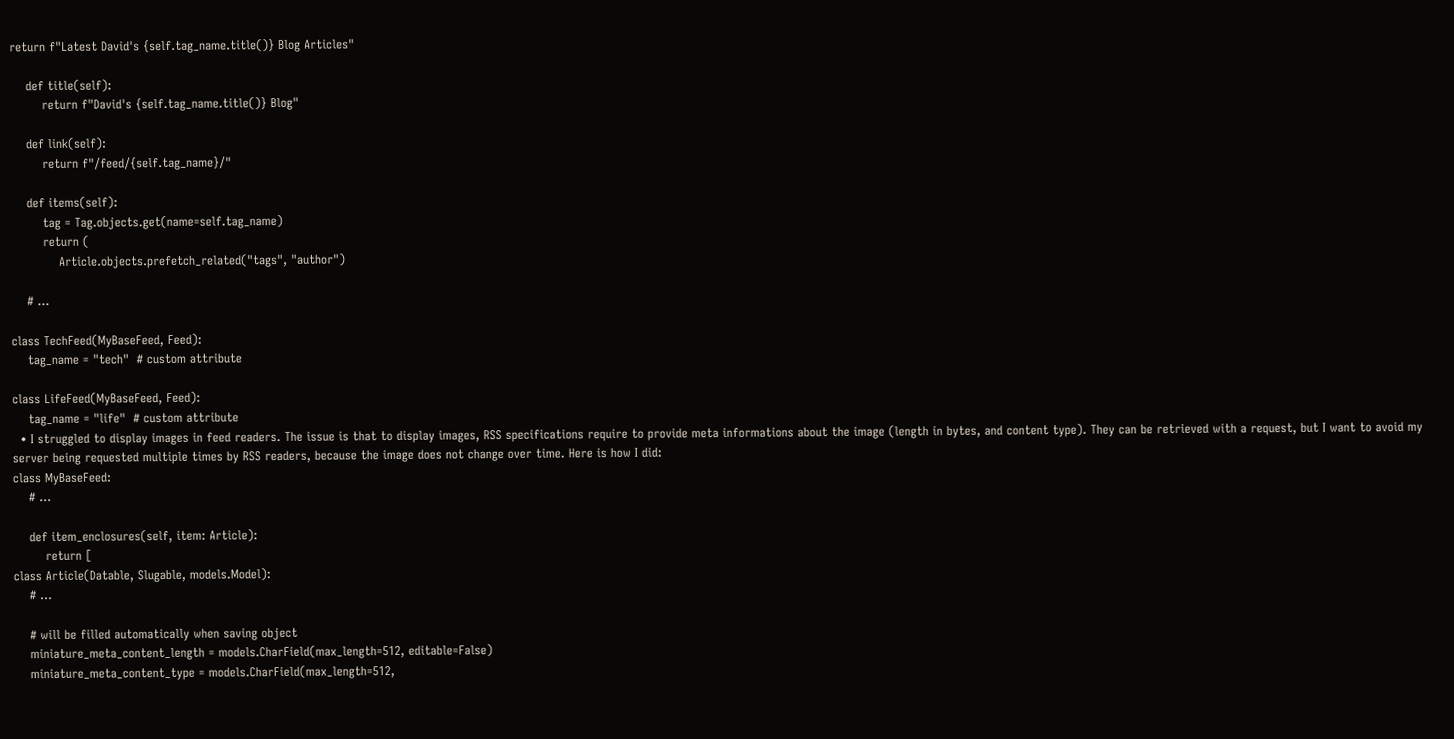return f"Latest David's {self.tag_name.title()} Blog Articles"

    def title(self):
        return f"David's {self.tag_name.title()} Blog"

    def link(self):
        return f"/feed/{self.tag_name}/"

    def items(self):
        tag = Tag.objects.get(name=self.tag_name)
        return (
            Article.objects.prefetch_related("tags", "author")

    # ...

class TechFeed(MyBaseFeed, Feed):
    tag_name = "tech"  # custom attribute

class LifeFeed(MyBaseFeed, Feed):
    tag_name = "life"  # custom attribute
  • I struggled to display images in feed readers. The issue is that to display images, RSS specifications require to provide meta informations about the image (length in bytes, and content type). They can be retrieved with a request, but I want to avoid my server being requested multiple times by RSS readers, because the image does not change over time. Here is how I did:
class MyBaseFeed:
    # ...

    def item_enclosures(self, item: Article):
        return [
class Article(Datable, Slugable, models.Model):
    # ...

    # will be filled automatically when saving object
    miniature_meta_content_length = models.CharField(max_length=512, editable=False)
    miniature_meta_content_type = models.CharField(max_length=512,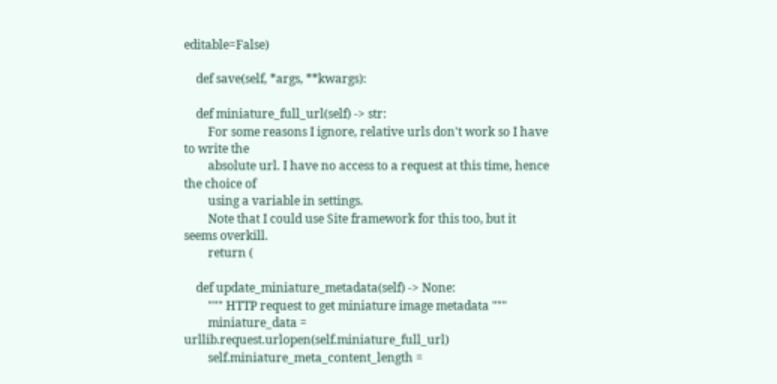editable=False)

    def save(self, *args, **kwargs):

    def miniature_full_url(self) -> str:
        For some reasons I ignore, relative urls don't work so I have to write the
        absolute url. I have no access to a request at this time, hence the choice of
        using a variable in settings.
        Note that I could use Site framework for this too, but it seems overkill.
        return (

    def update_miniature_metadata(self) -> None:
        """ HTTP request to get miniature image metadata """
        miniature_data = urllib.request.urlopen(self.miniature_full_url)
        self.miniature_meta_content_length =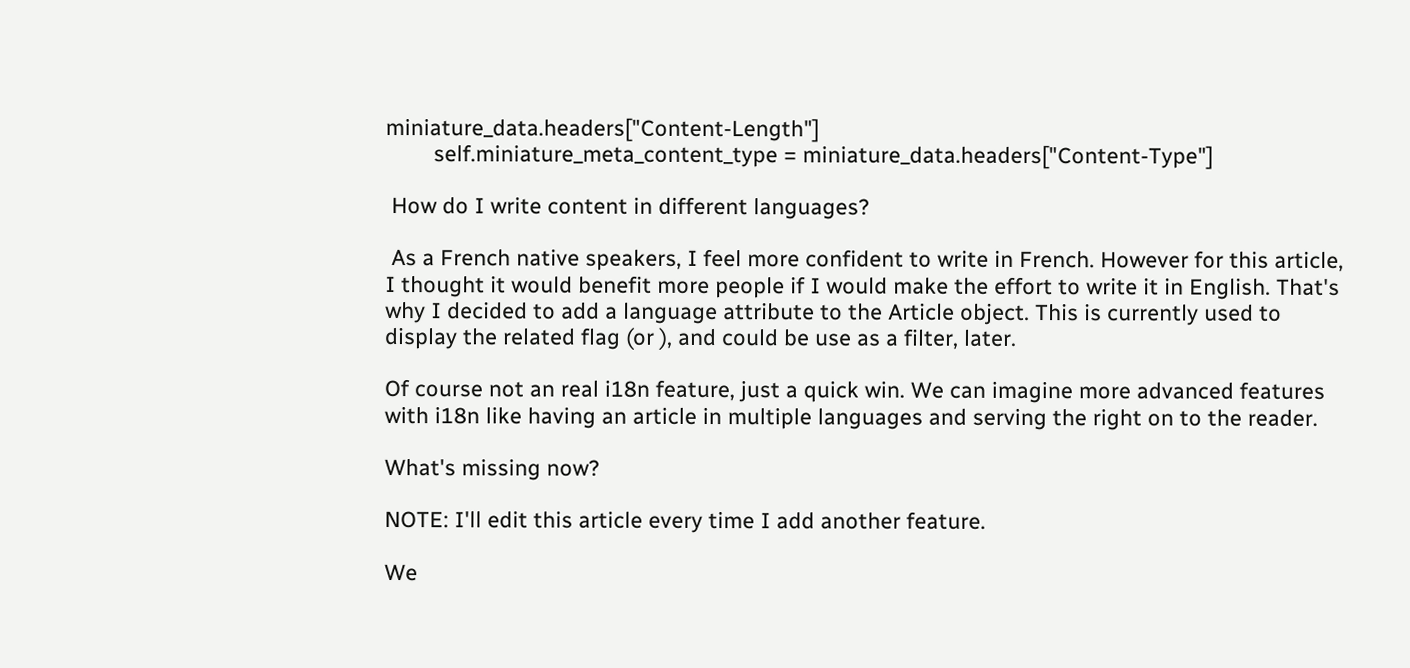miniature_data.headers["Content-Length"]
        self.miniature_meta_content_type = miniature_data.headers["Content-Type"]

 How do I write content in different languages?

 As a French native speakers, I feel more confident to write in French. However for this article, I thought it would benefit more people if I would make the effort to write it in English. That's why I decided to add a language attribute to the Article object. This is currently used to display the related flag (or ), and could be use as a filter, later.

Of course not an real i18n feature, just a quick win. We can imagine more advanced features with i18n like having an article in multiple languages and serving the right on to the reader.

What's missing now?

NOTE: I'll edit this article every time I add another feature.

We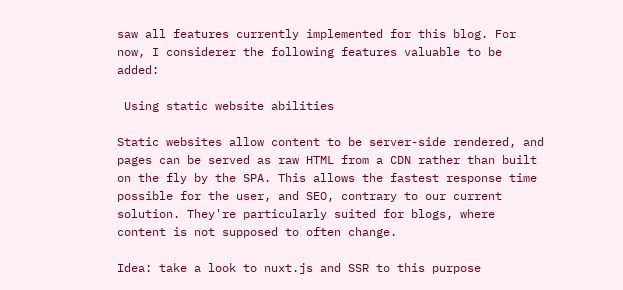saw all features currently implemented for this blog. For now, I considerer the following features valuable to be added:

 Using static website abilities

Static websites allow content to be server-side rendered, and pages can be served as raw HTML from a CDN rather than built on the fly by the SPA. This allows the fastest response time possible for the user, and SEO, contrary to our current solution. They're particularly suited for blogs, where content is not supposed to often change.

Idea: take a look to nuxt.js and SSR to this purpose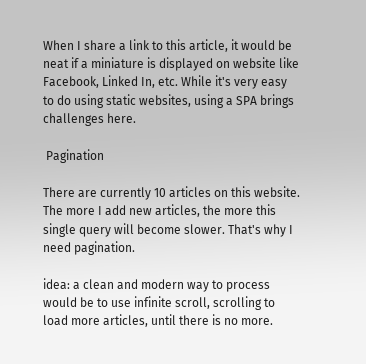When I share a link to this article, it would be neat if a miniature is displayed on website like Facebook, Linked In, etc. While it's very easy to do using static websites, using a SPA brings challenges here.

 Pagination

There are currently 10 articles on this website. The more I add new articles, the more this single query will become slower. That's why I need pagination.

idea: a clean and modern way to process would be to use infinite scroll, scrolling to load more articles, until there is no more.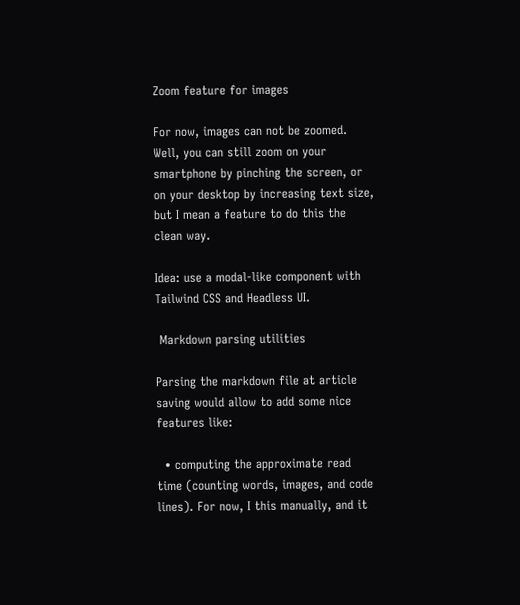Zoom feature for images

For now, images can not be zoomed. Well, you can still zoom on your smartphone by pinching the screen, or on your desktop by increasing text size, but I mean a feature to do this the clean way.

Idea: use a modal-like component with Tailwind CSS and Headless UI.

 Markdown parsing utilities

Parsing the markdown file at article saving would allow to add some nice features like:

  • computing the approximate read time (counting words, images, and code lines). For now, I this manually, and it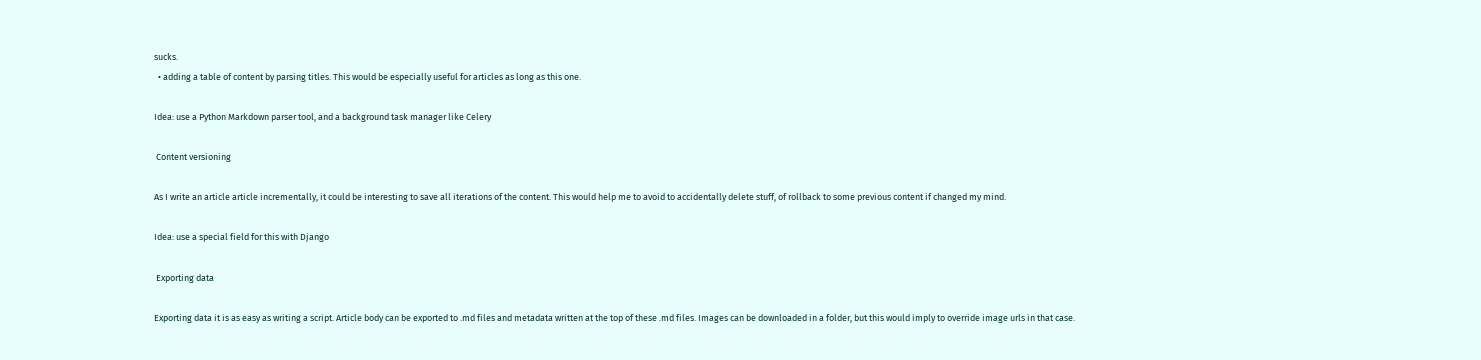sucks.
  • adding a table of content by parsing titles. This would be especially useful for articles as long as this one.

Idea: use a Python Markdown parser tool, and a background task manager like Celery

 Content versioning

As I write an article article incrementally, it could be interesting to save all iterations of the content. This would help me to avoid to accidentally delete stuff, of rollback to some previous content if changed my mind.

Idea: use a special field for this with Django

 Exporting data

Exporting data it is as easy as writing a script. Article body can be exported to .md files and metadata written at the top of these .md files. Images can be downloaded in a folder, but this would imply to override image urls in that case.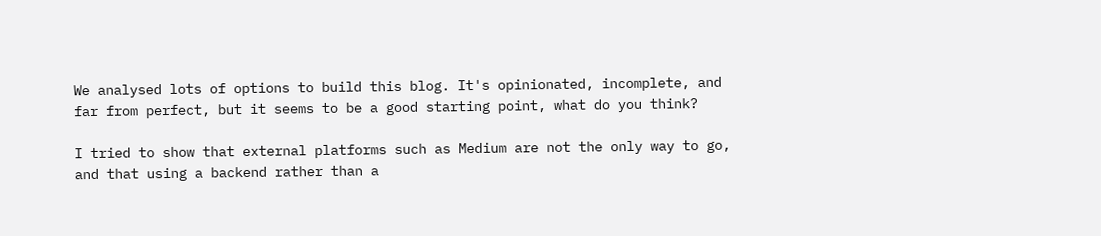We analysed lots of options to build this blog. It's opinionated, incomplete, and far from perfect, but it seems to be a good starting point, what do you think?

I tried to show that external platforms such as Medium are not the only way to go, and that using a backend rather than a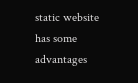static website has some advantages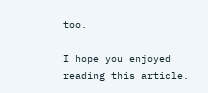too.

I hope you enjoyed reading this article.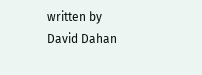written by
David Dahan